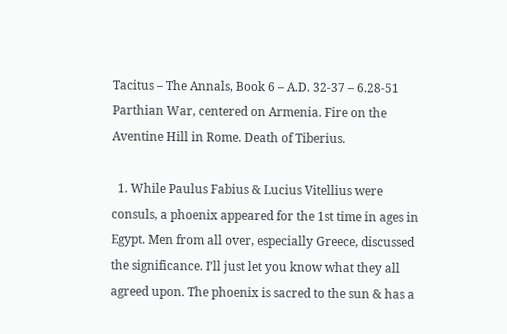Tacitus – The Annals, Book 6 – A.D. 32-37 – 6.28‑51 Parthian War, centered on Armenia. Fire on the Aventine Hill in Rome. Death of Tiberius.

  1. While Paulus Fabius & Lucius Vitellius were consuls, a phoenix appeared for the 1st time in ages in Egypt. Men from all over, especially Greece, discussed the significance. I’ll just let you know what they all agreed upon. The phoenix is sacred to the sun & has a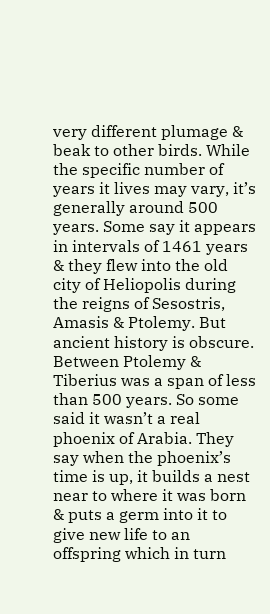very different plumage & beak to other birds. While the specific number of years it lives may vary, it’s generally around 500 years. Some say it appears in intervals of 1461 years & they flew into the old city of Heliopolis during the reigns of Sesostris, Amasis & Ptolemy. But ancient history is obscure. Between Ptolemy & Tiberius was a span of less than 500 years. So some said it wasn’t a real phoenix of Arabia. They say when the phoenix’s time is up, it builds a nest near to where it was born & puts a germ into it to give new life to an offspring which in turn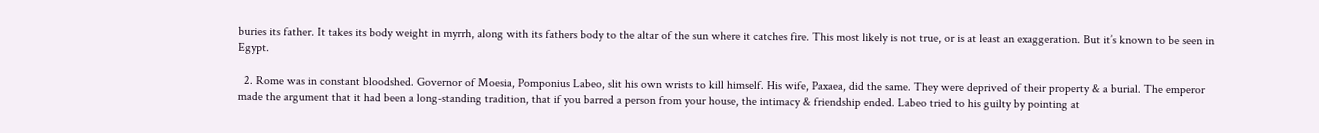buries its father. It takes its body weight in myrrh, along with its fathers body to the altar of the sun where it catches fire. This most likely is not true, or is at least an exaggeration. But it’s known to be seen in Egypt.

  2. Rome was in constant bloodshed. Governor of Moesia, Pomponius Labeo, slit his own wrists to kill himself. His wife, Paxaea, did the same. They were deprived of their property & a burial. The emperor made the argument that it had been a long-standing tradition, that if you barred a person from your house, the intimacy & friendship ended. Labeo tried to his guilty by pointing at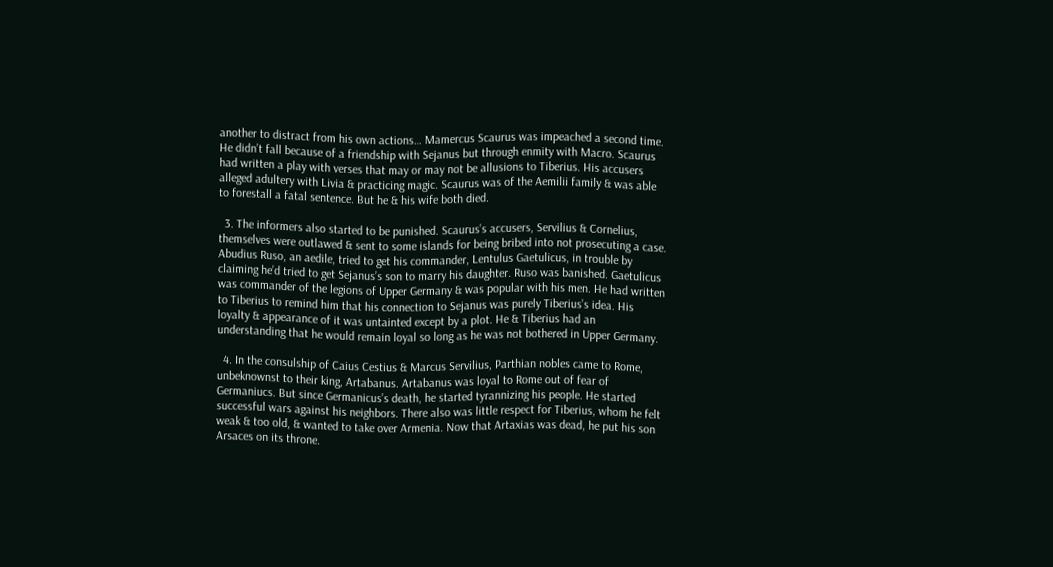another to distract from his own actions… Mamercus Scaurus was impeached a second time. He didn’t fall because of a friendship with Sejanus but through enmity with Macro. Scaurus had written a play with verses that may or may not be allusions to Tiberius. His accusers alleged adultery with Livia & practicing magic. Scaurus was of the Aemilii family & was able to forestall a fatal sentence. But he & his wife both died.

  3. The informers also started to be punished. Scaurus’s accusers, Servilius & Cornelius, themselves were outlawed & sent to some islands for being bribed into not prosecuting a case. Abudius Ruso, an aedile, tried to get his commander, Lentulus Gaetulicus, in trouble by claiming he’d tried to get Sejanus’s son to marry his daughter. Ruso was banished. Gaetulicus was commander of the legions of Upper Germany & was popular with his men. He had written to Tiberius to remind him that his connection to Sejanus was purely Tiberius’s idea. His loyalty & appearance of it was untainted except by a plot. He & Tiberius had an understanding that he would remain loyal so long as he was not bothered in Upper Germany.

  4. In the consulship of Caius Cestius & Marcus Servilius, Parthian nobles came to Rome, unbeknownst to their king, Artabanus. Artabanus was loyal to Rome out of fear of Germaniucs. But since Germanicus’s death, he started tyrannizing his people. He started successful wars against his neighbors. There also was little respect for Tiberius, whom he felt weak & too old, & wanted to take over Armenia. Now that Artaxias was dead, he put his son Arsaces on its throne.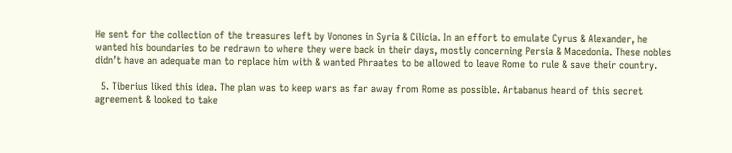He sent for the collection of the treasures left by Vonones in Syria & Cilicia. In an effort to emulate Cyrus & Alexander, he wanted his boundaries to be redrawn to where they were back in their days, mostly concerning Persia & Macedonia. These nobles didn’t have an adequate man to replace him with & wanted Phraates to be allowed to leave Rome to rule & save their country.

  5. Tiberius liked this idea. The plan was to keep wars as far away from Rome as possible. Artabanus heard of this secret agreement & looked to take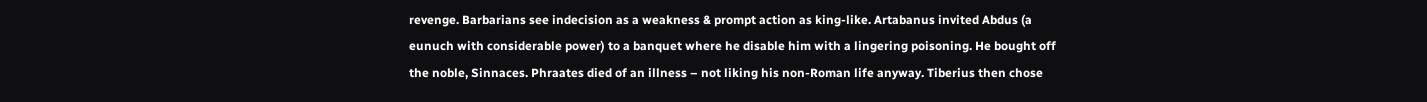revenge. Barbarians see indecision as a weakness & prompt action as king-like. Artabanus invited Abdus (a eunuch with considerable power) to a banquet where he disable him with a lingering poisoning. He bought off the noble, Sinnaces. Phraates died of an illness – not liking his non-Roman life anyway. Tiberius then chose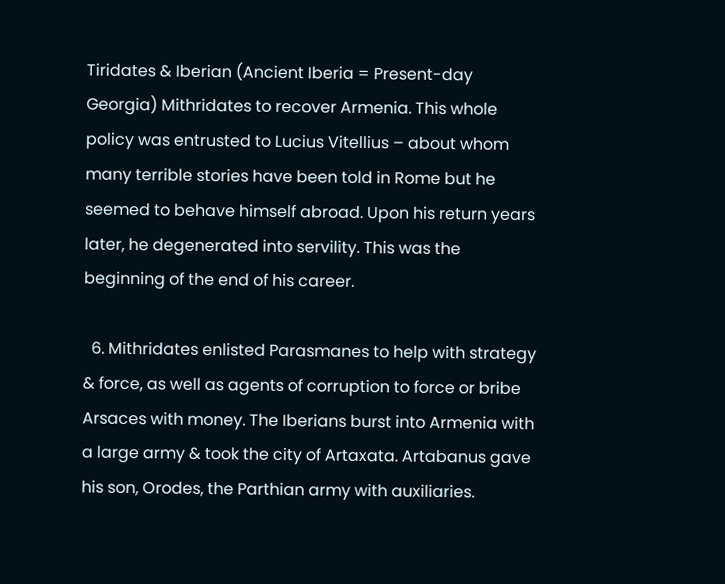Tiridates & Iberian (Ancient Iberia = Present-day Georgia) Mithridates to recover Armenia. This whole policy was entrusted to Lucius Vitellius – about whom many terrible stories have been told in Rome but he seemed to behave himself abroad. Upon his return years later, he degenerated into servility. This was the beginning of the end of his career.

  6. Mithridates enlisted Parasmanes to help with strategy & force, as well as agents of corruption to force or bribe Arsaces with money. The Iberians burst into Armenia with a large army & took the city of Artaxata. Artabanus gave his son, Orodes, the Parthian army with auxiliaries.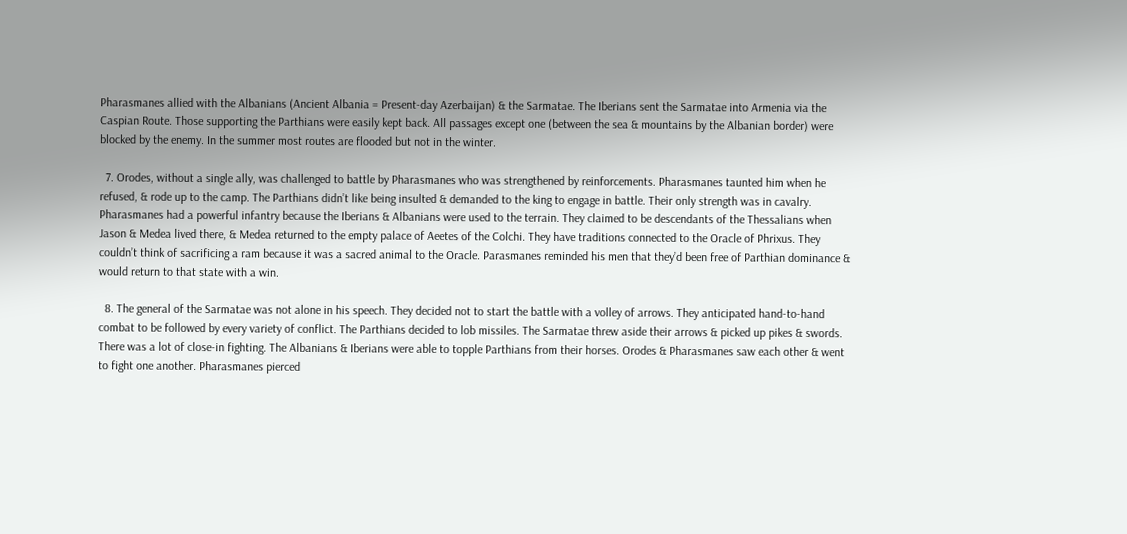Pharasmanes allied with the Albanians (Ancient Albania = Present-day Azerbaijan) & the Sarmatae. The Iberians sent the Sarmatae into Armenia via the Caspian Route. Those supporting the Parthians were easily kept back. All passages except one (between the sea & mountains by the Albanian border) were blocked by the enemy. In the summer most routes are flooded but not in the winter.

  7. Orodes, without a single ally, was challenged to battle by Pharasmanes who was strengthened by reinforcements. Pharasmanes taunted him when he refused, & rode up to the camp. The Parthians didn’t like being insulted & demanded to the king to engage in battle. Their only strength was in cavalry. Pharasmanes had a powerful infantry because the Iberians & Albanians were used to the terrain. They claimed to be descendants of the Thessalians when Jason & Medea lived there, & Medea returned to the empty palace of Aeetes of the Colchi. They have traditions connected to the Oracle of Phrixus. They couldn’t think of sacrificing a ram because it was a sacred animal to the Oracle. Parasmanes reminded his men that they’d been free of Parthian dominance & would return to that state with a win.

  8. The general of the Sarmatae was not alone in his speech. They decided not to start the battle with a volley of arrows. They anticipated hand-to-hand combat to be followed by every variety of conflict. The Parthians decided to lob missiles. The Sarmatae threw aside their arrows & picked up pikes & swords. There was a lot of close-in fighting. The Albanians & Iberians were able to topple Parthians from their horses. Orodes & Pharasmanes saw each other & went to fight one another. Pharasmanes pierced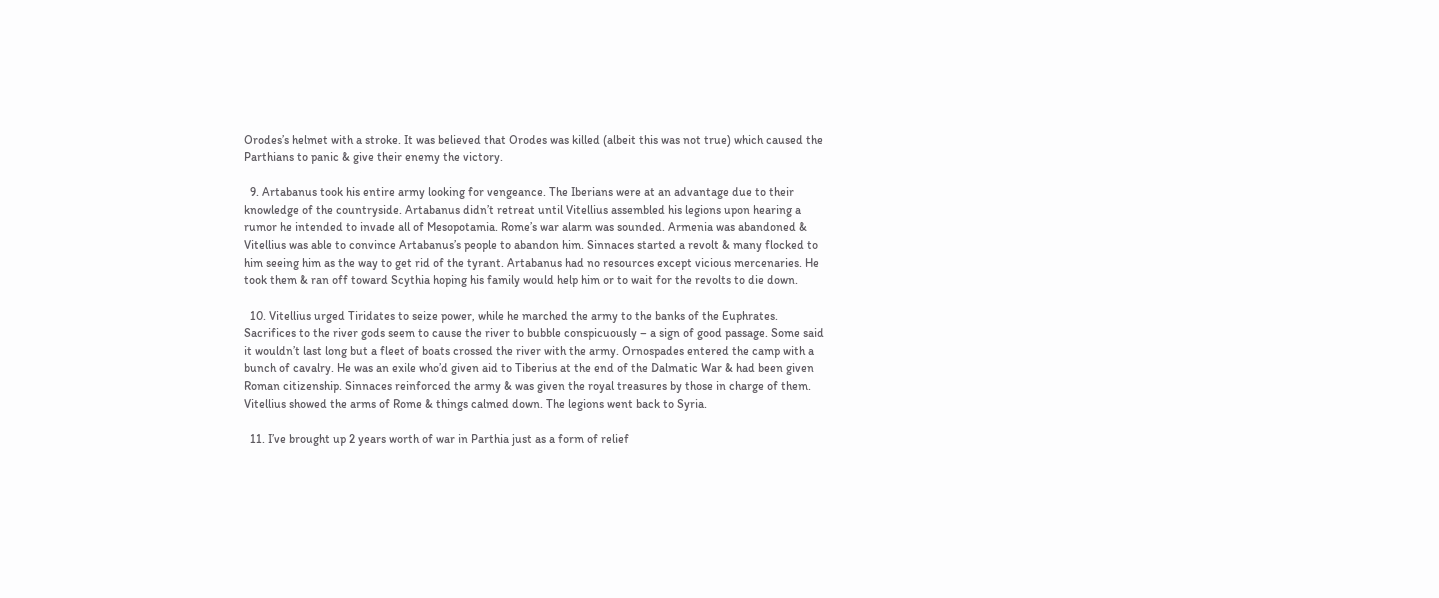Orodes’s helmet with a stroke. It was believed that Orodes was killed (albeit this was not true) which caused the Parthians to panic & give their enemy the victory.

  9. Artabanus took his entire army looking for vengeance. The Iberians were at an advantage due to their knowledge of the countryside. Artabanus didn’t retreat until Vitellius assembled his legions upon hearing a rumor he intended to invade all of Mesopotamia. Rome’s war alarm was sounded. Armenia was abandoned & Vitellius was able to convince Artabanus’s people to abandon him. Sinnaces started a revolt & many flocked to him seeing him as the way to get rid of the tyrant. Artabanus had no resources except vicious mercenaries. He took them & ran off toward Scythia hoping his family would help him or to wait for the revolts to die down.

  10. Vitellius urged Tiridates to seize power, while he marched the army to the banks of the Euphrates. Sacrifices to the river gods seem to cause the river to bubble conspicuously – a sign of good passage. Some said it wouldn’t last long but a fleet of boats crossed the river with the army. Ornospades entered the camp with a bunch of cavalry. He was an exile who’d given aid to Tiberius at the end of the Dalmatic War & had been given Roman citizenship. Sinnaces reinforced the army & was given the royal treasures by those in charge of them. Vitellius showed the arms of Rome & things calmed down. The legions went back to Syria.

  11. I’ve brought up 2 years worth of war in Parthia just as a form of relief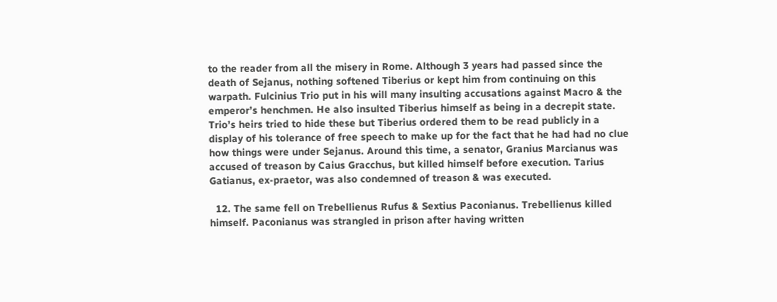to the reader from all the misery in Rome. Although 3 years had passed since the death of Sejanus, nothing softened Tiberius or kept him from continuing on this warpath. Fulcinius Trio put in his will many insulting accusations against Macro & the emperor’s henchmen. He also insulted Tiberius himself as being in a decrepit state. Trio’s heirs tried to hide these but Tiberius ordered them to be read publicly in a display of his tolerance of free speech to make up for the fact that he had had no clue how things were under Sejanus. Around this time, a senator, Granius Marcianus was accused of treason by Caius Gracchus, but killed himself before execution. Tarius Gatianus, ex-praetor, was also condemned of treason & was executed.

  12. The same fell on Trebellienus Rufus & Sextius Paconianus. Trebellienus killed himself. Paconianus was strangled in prison after having written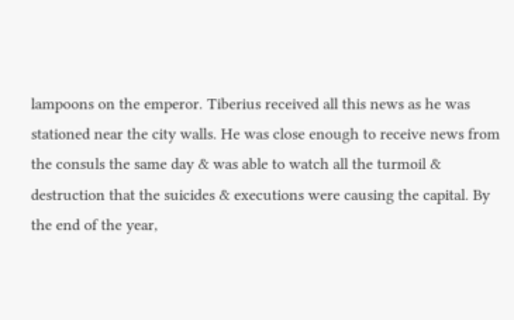lampoons on the emperor. Tiberius received all this news as he was stationed near the city walls. He was close enough to receive news from the consuls the same day & was able to watch all the turmoil & destruction that the suicides & executions were causing the capital. By the end of the year,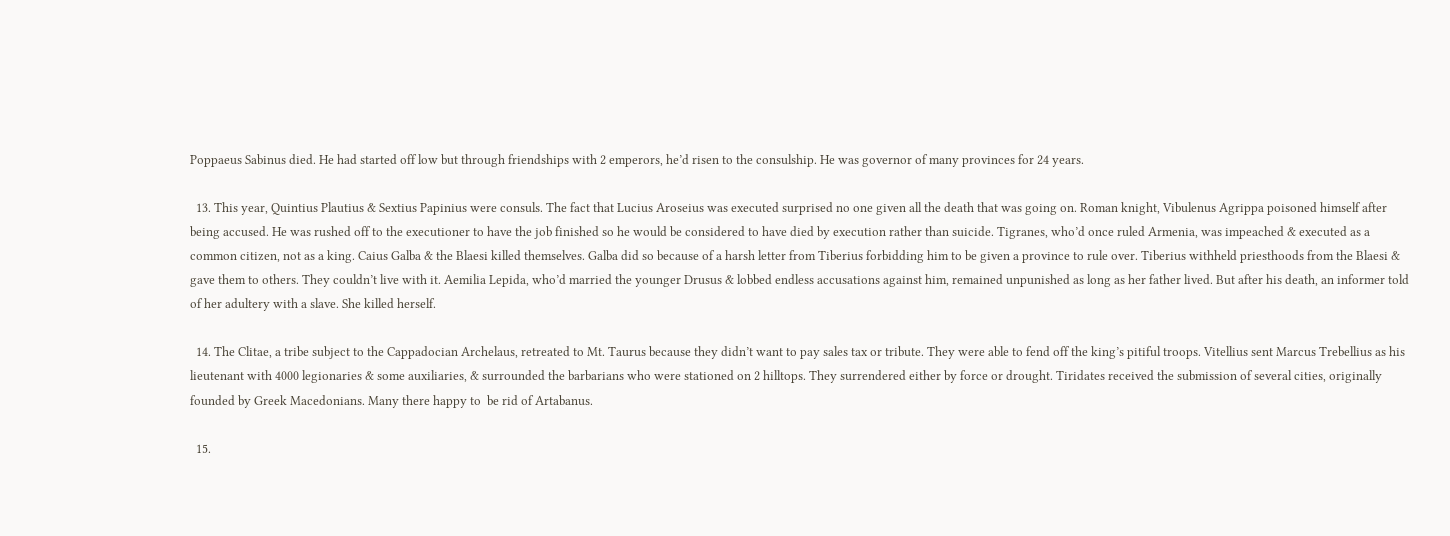Poppaeus Sabinus died. He had started off low but through friendships with 2 emperors, he’d risen to the consulship. He was governor of many provinces for 24 years.

  13. This year, Quintius Plautius & Sextius Papinius were consuls. The fact that Lucius Aroseius was executed surprised no one given all the death that was going on. Roman knight, Vibulenus Agrippa poisoned himself after being accused. He was rushed off to the executioner to have the job finished so he would be considered to have died by execution rather than suicide. Tigranes, who’d once ruled Armenia, was impeached & executed as a common citizen, not as a king. Caius Galba & the Blaesi killed themselves. Galba did so because of a harsh letter from Tiberius forbidding him to be given a province to rule over. Tiberius withheld priesthoods from the Blaesi & gave them to others. They couldn’t live with it. Aemilia Lepida, who’d married the younger Drusus & lobbed endless accusations against him, remained unpunished as long as her father lived. But after his death, an informer told of her adultery with a slave. She killed herself.

  14. The Clitae, a tribe subject to the Cappadocian Archelaus, retreated to Mt. Taurus because they didn’t want to pay sales tax or tribute. They were able to fend off the king’s pitiful troops. Vitellius sent Marcus Trebellius as his lieutenant with 4000 legionaries & some auxiliaries, & surrounded the barbarians who were stationed on 2 hilltops. They surrendered either by force or drought. Tiridates received the submission of several cities, originally founded by Greek Macedonians. Many there happy to  be rid of Artabanus.

  15.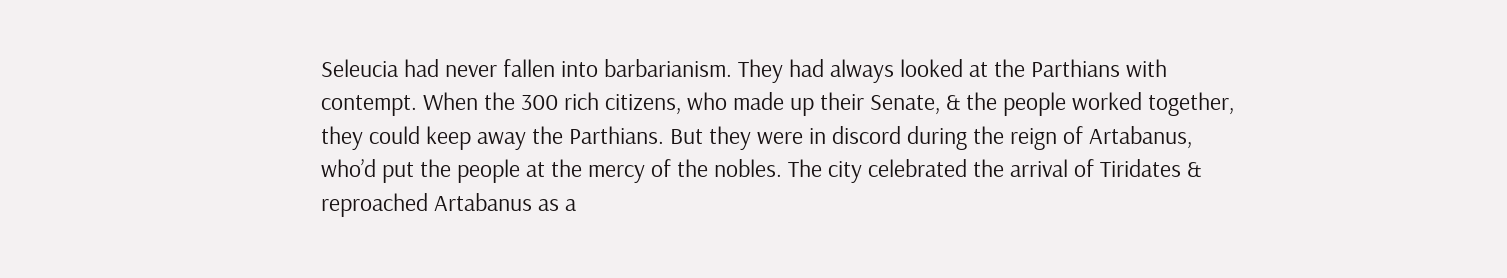Seleucia had never fallen into barbarianism. They had always looked at the Parthians with contempt. When the 300 rich citizens, who made up their Senate, & the people worked together, they could keep away the Parthians. But they were in discord during the reign of Artabanus, who’d put the people at the mercy of the nobles. The city celebrated the arrival of Tiridates & reproached Artabanus as a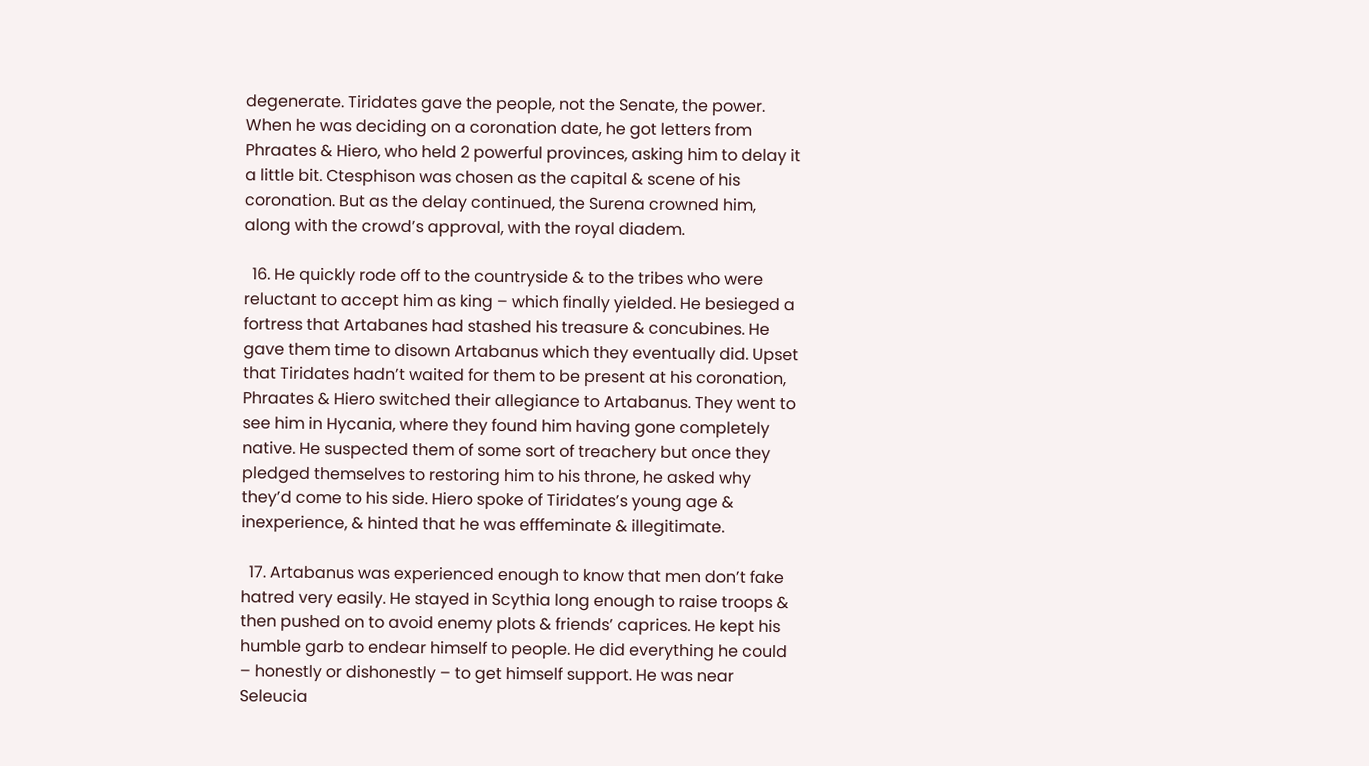degenerate. Tiridates gave the people, not the Senate, the power. When he was deciding on a coronation date, he got letters from Phraates & Hiero, who held 2 powerful provinces, asking him to delay it a little bit. Ctesphison was chosen as the capital & scene of his coronation. But as the delay continued, the Surena crowned him, along with the crowd’s approval, with the royal diadem.

  16. He quickly rode off to the countryside & to the tribes who were reluctant to accept him as king – which finally yielded. He besieged a fortress that Artabanes had stashed his treasure & concubines. He gave them time to disown Artabanus which they eventually did. Upset that Tiridates hadn’t waited for them to be present at his coronation, Phraates & Hiero switched their allegiance to Artabanus. They went to see him in Hycania, where they found him having gone completely native. He suspected them of some sort of treachery but once they pledged themselves to restoring him to his throne, he asked why they’d come to his side. Hiero spoke of Tiridates’s young age & inexperience, & hinted that he was efffeminate & illegitimate.

  17. Artabanus was experienced enough to know that men don’t fake hatred very easily. He stayed in Scythia long enough to raise troops & then pushed on to avoid enemy plots & friends’ caprices. He kept his humble garb to endear himself to people. He did everything he could – honestly or dishonestly – to get himself support. He was near Seleucia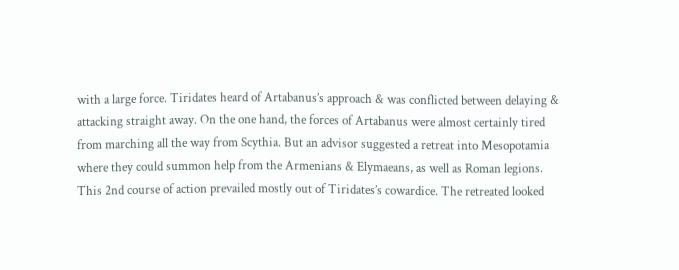with a large force. Tiridates heard of Artabanus’s approach & was conflicted between delaying & attacking straight away. On the one hand, the forces of Artabanus were almost certainly tired from marching all the way from Scythia. But an advisor suggested a retreat into Mesopotamia where they could summon help from the Armenians & Elymaeans, as well as Roman legions. This 2nd course of action prevailed mostly out of Tiridates’s cowardice. The retreated looked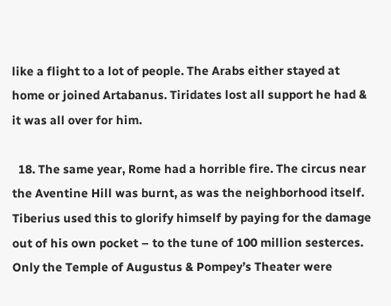like a flight to a lot of people. The Arabs either stayed at home or joined Artabanus. Tiridates lost all support he had & it was all over for him.

  18. The same year, Rome had a horrible fire. The circus near the Aventine Hill was burnt, as was the neighborhood itself. Tiberius used this to glorify himself by paying for the damage out of his own pocket – to the tune of 100 million sesterces. Only the Temple of Augustus & Pompey’s Theater were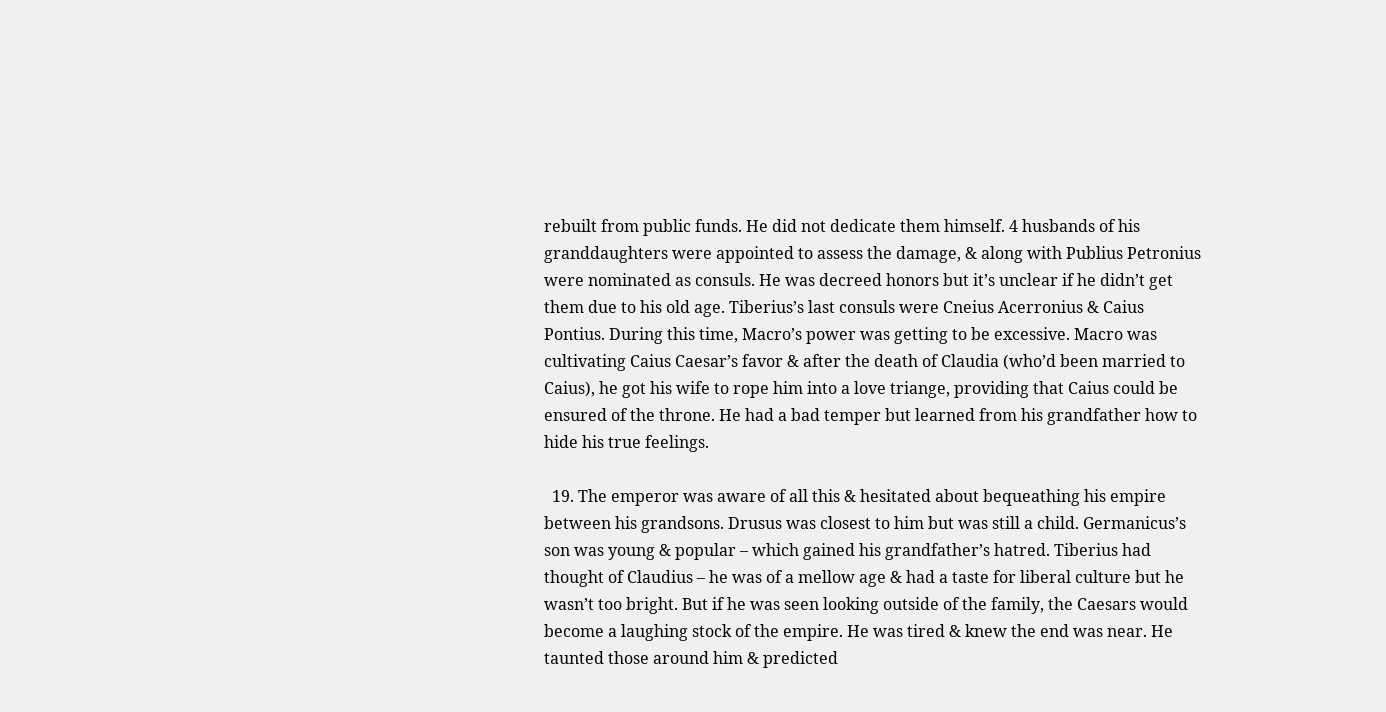rebuilt from public funds. He did not dedicate them himself. 4 husbands of his granddaughters were appointed to assess the damage, & along with Publius Petronius were nominated as consuls. He was decreed honors but it’s unclear if he didn’t get them due to his old age. Tiberius’s last consuls were Cneius Acerronius & Caius Pontius. During this time, Macro’s power was getting to be excessive. Macro was cultivating Caius Caesar’s favor & after the death of Claudia (who’d been married to Caius), he got his wife to rope him into a love triange, providing that Caius could be ensured of the throne. He had a bad temper but learned from his grandfather how to hide his true feelings.

  19. The emperor was aware of all this & hesitated about bequeathing his empire between his grandsons. Drusus was closest to him but was still a child. Germanicus’s son was young & popular – which gained his grandfather’s hatred. Tiberius had thought of Claudius – he was of a mellow age & had a taste for liberal culture but he wasn’t too bright. But if he was seen looking outside of the family, the Caesars would become a laughing stock of the empire. He was tired & knew the end was near. He taunted those around him & predicted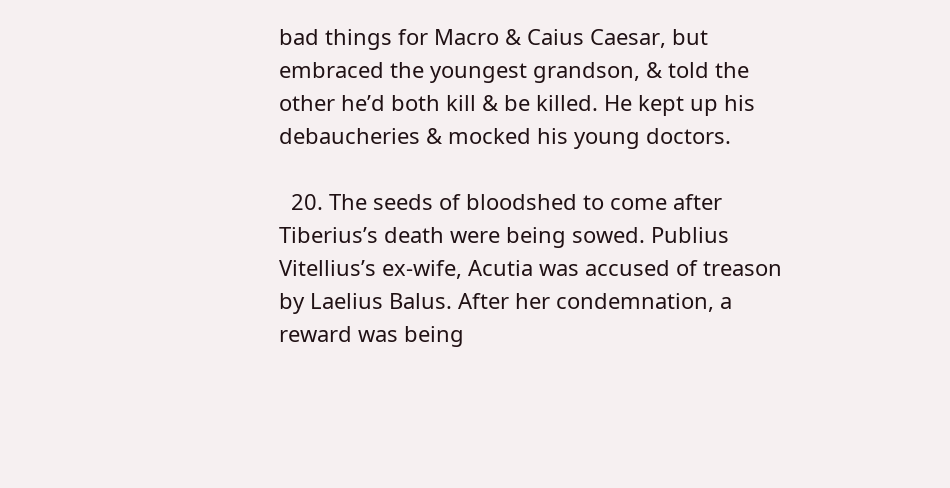bad things for Macro & Caius Caesar, but embraced the youngest grandson, & told the other he’d both kill & be killed. He kept up his debaucheries & mocked his young doctors.

  20. The seeds of bloodshed to come after Tiberius’s death were being sowed. Publius Vitellius’s ex-wife, Acutia was accused of treason by Laelius Balus. After her condemnation, a reward was being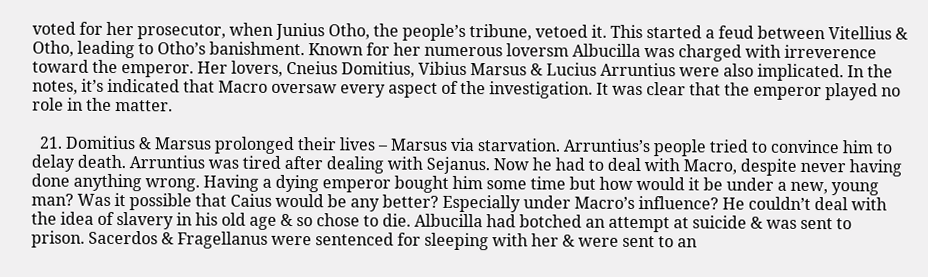voted for her prosecutor, when Junius Otho, the people’s tribune, vetoed it. This started a feud between Vitellius & Otho, leading to Otho’s banishment. Known for her numerous loversm Albucilla was charged with irreverence toward the emperor. Her lovers, Cneius Domitius, Vibius Marsus & Lucius Arruntius were also implicated. In the notes, it’s indicated that Macro oversaw every aspect of the investigation. It was clear that the emperor played no role in the matter.

  21. Domitius & Marsus prolonged their lives – Marsus via starvation. Arruntius’s people tried to convince him to delay death. Arruntius was tired after dealing with Sejanus. Now he had to deal with Macro, despite never having done anything wrong. Having a dying emperor bought him some time but how would it be under a new, young man? Was it possible that Caius would be any better? Especially under Macro’s influence? He couldn’t deal with the idea of slavery in his old age & so chose to die. Albucilla had botched an attempt at suicide & was sent to prison. Sacerdos & Fragellanus were sentenced for sleeping with her & were sent to an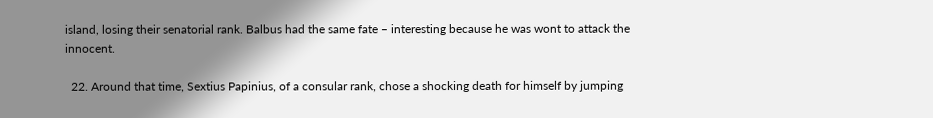island, losing their senatorial rank. Balbus had the same fate – interesting because he was wont to attack the innocent.

  22. Around that time, Sextius Papinius, of a consular rank, chose a shocking death for himself by jumping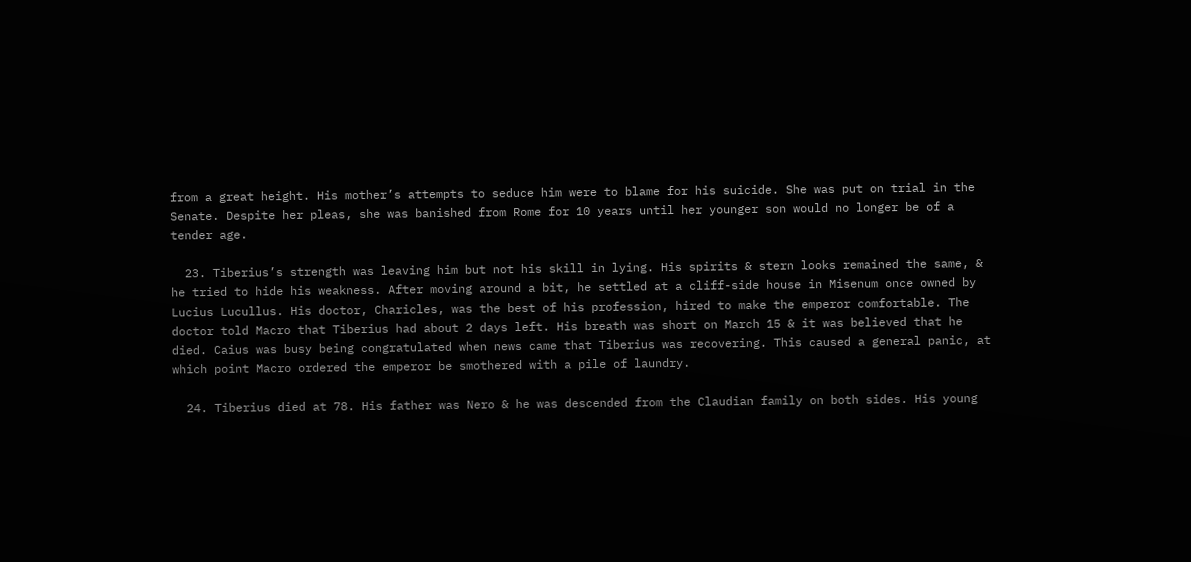from a great height. His mother’s attempts to seduce him were to blame for his suicide. She was put on trial in the Senate. Despite her pleas, she was banished from Rome for 10 years until her younger son would no longer be of a tender age.

  23. Tiberius’s strength was leaving him but not his skill in lying. His spirits & stern looks remained the same, & he tried to hide his weakness. After moving around a bit, he settled at a cliff-side house in Misenum once owned by Lucius Lucullus. His doctor, Charicles, was the best of his profession, hired to make the emperor comfortable. The doctor told Macro that Tiberius had about 2 days left. His breath was short on March 15 & it was believed that he died. Caius was busy being congratulated when news came that Tiberius was recovering. This caused a general panic, at which point Macro ordered the emperor be smothered with a pile of laundry.

  24. Tiberius died at 78. His father was Nero & he was descended from the Claudian family on both sides. His young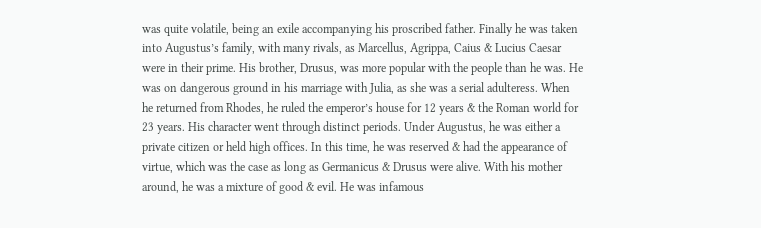was quite volatile, being an exile accompanying his proscribed father. Finally he was taken into Augustus’s family, with many rivals, as Marcellus, Agrippa, Caius & Lucius Caesar were in their prime. His brother, Drusus, was more popular with the people than he was. He was on dangerous ground in his marriage with Julia, as she was a serial adulteress. When he returned from Rhodes, he ruled the emperor’s house for 12 years & the Roman world for 23 years. His character went through distinct periods. Under Augustus, he was either a private citizen or held high offices. In this time, he was reserved & had the appearance of virtue, which was the case as long as Germanicus & Drusus were alive. With his mother around, he was a mixture of good & evil. He was infamous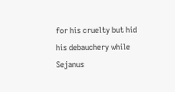for his cruelty but hid his debauchery while Sejanus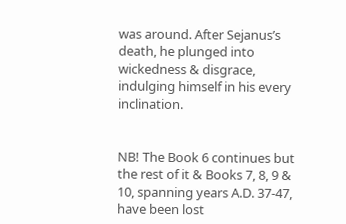was around. After Sejanus’s death, he plunged into wickedness & disgrace, indulging himself in his every inclination.


NB! The Book 6 continues but the rest of it & Books 7, 8, 9 & 10, spanning years A.D. 37-47, have been lost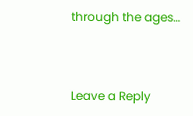through the ages…



Leave a Reply